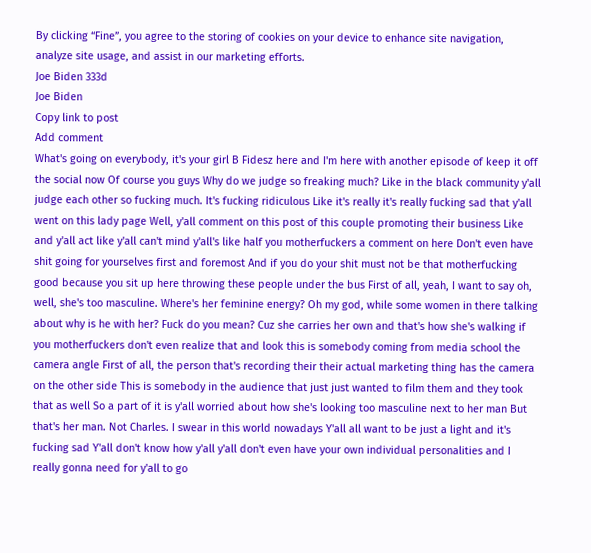By clicking “Fine”, you agree to the storing of cookies on your device to enhance site navigation, analyze site usage, and assist in our marketing efforts.
Joe Biden 333d
Joe Biden
Copy link to post
Add comment
What's going on everybody, it's your girl B Fidesz here and I'm here with another episode of keep it off the social now Of course you guys Why do we judge so freaking much? Like in the black community y'all judge each other so fucking much. It's fucking ridiculous Like it's really it's really fucking sad that y'all went on this lady page Well, y'all comment on this post of this couple promoting their business Like and y'all act like y'all can't mind y'all's like half you motherfuckers a comment on here Don't even have shit going for yourselves first and foremost And if you do your shit must not be that motherfucking good because you sit up here throwing these people under the bus First of all, yeah, I want to say oh, well, she's too masculine. Where's her feminine energy? Oh my god, while some women in there talking about why is he with her? Fuck do you mean? Cuz she carries her own and that's how she's walking if you motherfuckers don't even realize that and look this is somebody coming from media school the camera angle First of all, the person that's recording their their actual marketing thing has the camera on the other side This is somebody in the audience that just just wanted to film them and they took that as well So a part of it is y'all worried about how she's looking too masculine next to her man But that's her man. Not Charles. I swear in this world nowadays Y'all all want to be just a light and it's fucking sad Y'all don't know how y'all y'all don't even have your own individual personalities and I really gonna need for y'all to go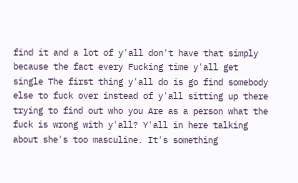find it and a lot of y'all don't have that simply because the fact every Fucking time y'all get single The first thing y'all do is go find somebody else to fuck over instead of y'all sitting up there trying to find out who you Are as a person what the fuck is wrong with y'all? Y'all in here talking about she's too masculine. It's something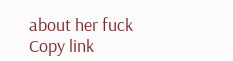about her fuck
Copy link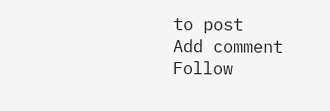to post
Add comment
Follow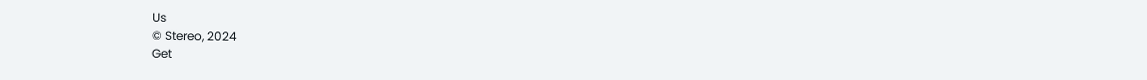Us
© Stereo, 2024
Get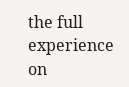the full experience on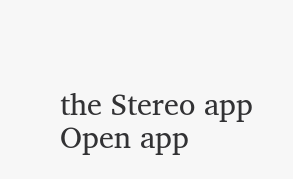the Stereo app
Open app